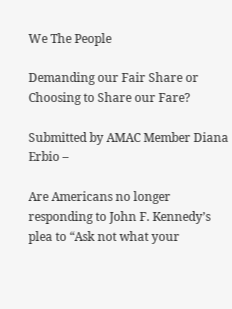We The People

Demanding our Fair Share or Choosing to Share our Fare?

Submitted by AMAC Member Diana Erbio –

Are Americans no longer responding to John F. Kennedy’s plea to “Ask not what your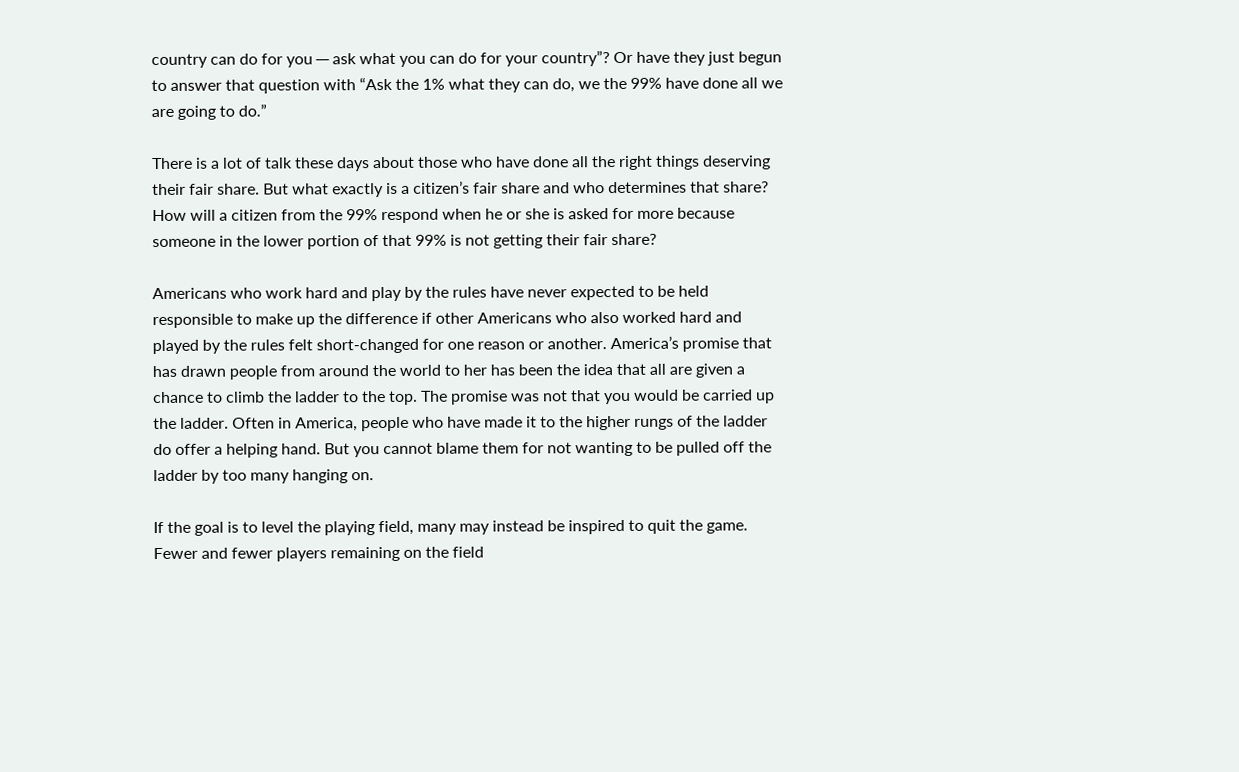country can do for you ─ ask what you can do for your country”? Or have they just begun to answer that question with “Ask the 1% what they can do, we the 99% have done all we are going to do.”

There is a lot of talk these days about those who have done all the right things deserving their fair share. But what exactly is a citizen’s fair share and who determines that share? How will a citizen from the 99% respond when he or she is asked for more because someone in the lower portion of that 99% is not getting their fair share?

Americans who work hard and play by the rules have never expected to be held responsible to make up the difference if other Americans who also worked hard and played by the rules felt short-changed for one reason or another. America’s promise that has drawn people from around the world to her has been the idea that all are given a chance to climb the ladder to the top. The promise was not that you would be carried up the ladder. Often in America, people who have made it to the higher rungs of the ladder do offer a helping hand. But you cannot blame them for not wanting to be pulled off the ladder by too many hanging on.

If the goal is to level the playing field, many may instead be inspired to quit the game. Fewer and fewer players remaining on the field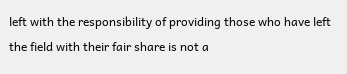left with the responsibility of providing those who have left the field with their fair share is not a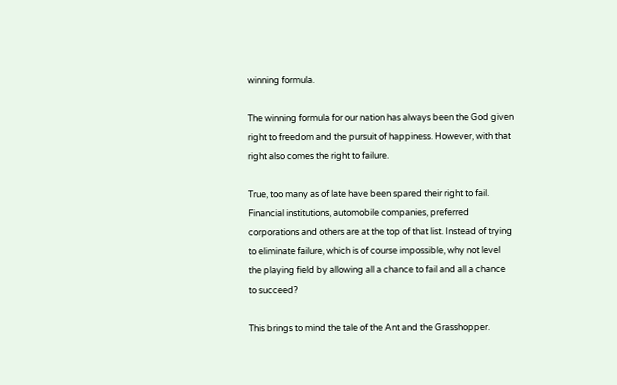winning formula.

The winning formula for our nation has always been the God given right to freedom and the pursuit of happiness. However, with that right also comes the right to failure.

True, too many as of late have been spared their right to fail. Financial institutions, automobile companies, preferred corporations and others are at the top of that list. Instead of trying to eliminate failure, which is of course impossible, why not level the playing field by allowing all a chance to fail and all a chance to succeed?

This brings to mind the tale of the Ant and the Grasshopper.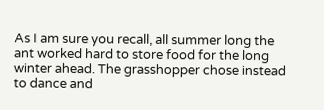As I am sure you recall, all summer long the ant worked hard to store food for the long winter ahead. The grasshopper chose instead to dance and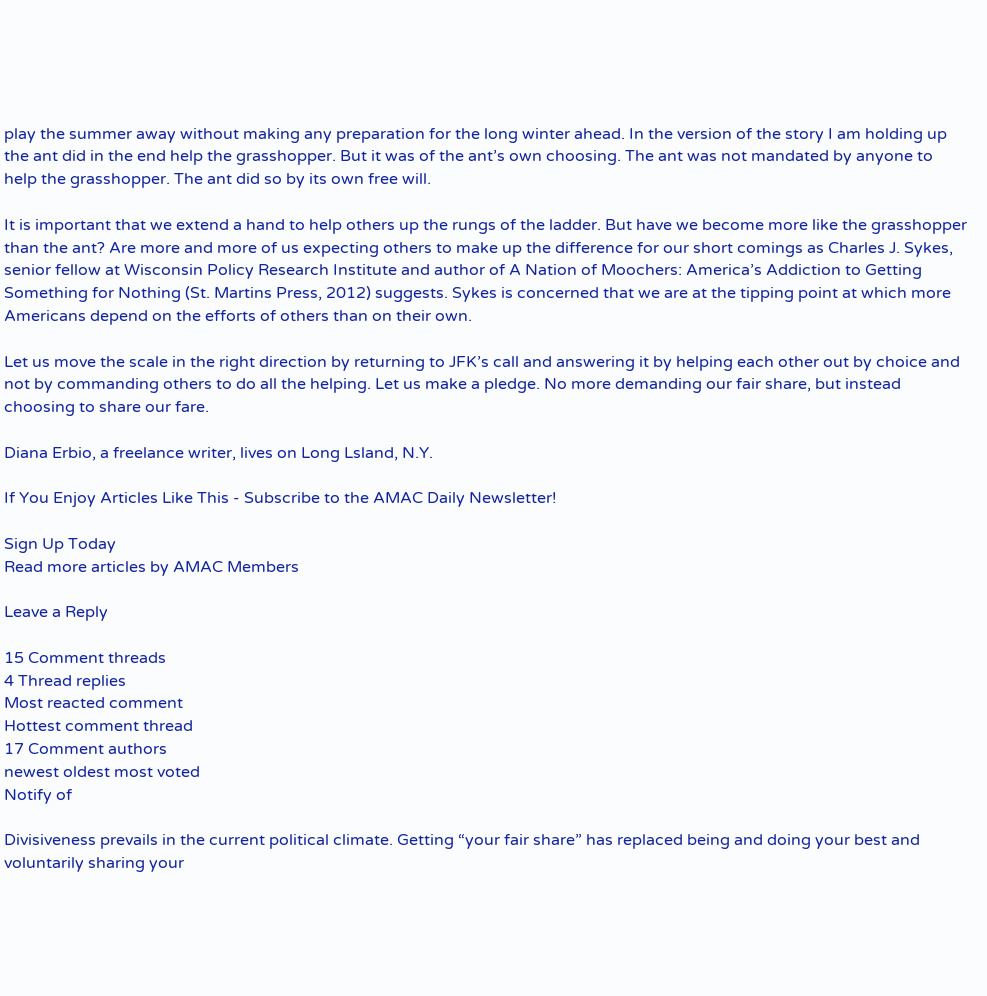play the summer away without making any preparation for the long winter ahead. In the version of the story I am holding up the ant did in the end help the grasshopper. But it was of the ant’s own choosing. The ant was not mandated by anyone to help the grasshopper. The ant did so by its own free will.

It is important that we extend a hand to help others up the rungs of the ladder. But have we become more like the grasshopper than the ant? Are more and more of us expecting others to make up the difference for our short comings as Charles J. Sykes, senior fellow at Wisconsin Policy Research Institute and author of A Nation of Moochers: America’s Addiction to Getting Something for Nothing (St. Martins Press, 2012) suggests. Sykes is concerned that we are at the tipping point at which more Americans depend on the efforts of others than on their own.

Let us move the scale in the right direction by returning to JFK’s call and answering it by helping each other out by choice and not by commanding others to do all the helping. Let us make a pledge. No more demanding our fair share, but instead choosing to share our fare.

Diana Erbio, a freelance writer, lives on Long Lsland, N.Y.

If You Enjoy Articles Like This - Subscribe to the AMAC Daily Newsletter!

Sign Up Today
Read more articles by AMAC Members

Leave a Reply

15 Comment threads
4 Thread replies
Most reacted comment
Hottest comment thread
17 Comment authors
newest oldest most voted
Notify of

Divisiveness prevails in the current political climate. Getting “your fair share” has replaced being and doing your best and voluntarily sharing your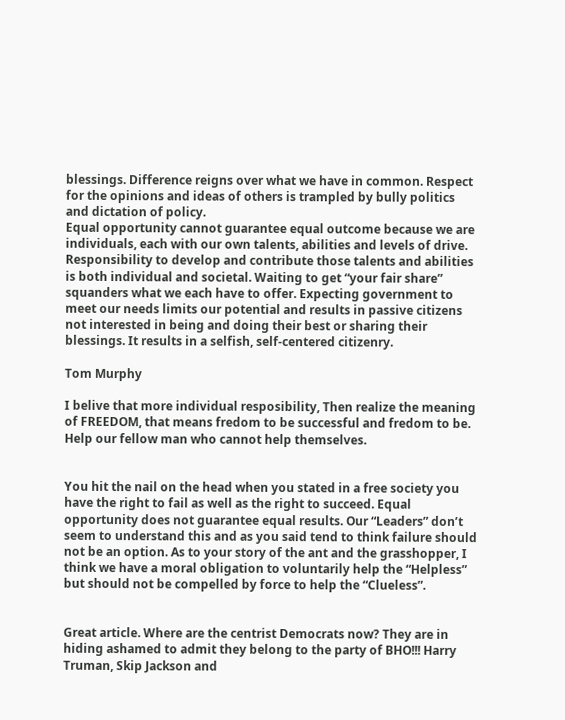blessings. Difference reigns over what we have in common. Respect for the opinions and ideas of others is trampled by bully politics and dictation of policy.
Equal opportunity cannot guarantee equal outcome because we are individuals, each with our own talents, abilities and levels of drive. Responsibility to develop and contribute those talents and abilities is both individual and societal. Waiting to get “your fair share” squanders what we each have to offer. Expecting government to meet our needs limits our potential and results in passive citizens not interested in being and doing their best or sharing their blessings. It results in a selfish, self-centered citizenry.

Tom Murphy

I belive that more individual resposibility, Then realize the meaning of FREEDOM, that means fredom to be successful and fredom to be. Help our fellow man who cannot help themselves.


You hit the nail on the head when you stated in a free society you have the right to fail as well as the right to succeed. Equal opportunity does not guarantee equal results. Our “Leaders” don’t seem to understand this and as you said tend to think failure should not be an option. As to your story of the ant and the grasshopper, I think we have a moral obligation to voluntarily help the “Helpless” but should not be compelled by force to help the “Clueless”.


Great article. Where are the centrist Democrats now? They are in hiding ashamed to admit they belong to the party of BHO!!! Harry Truman, Skip Jackson and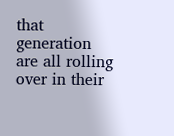that generation are all rolling over in their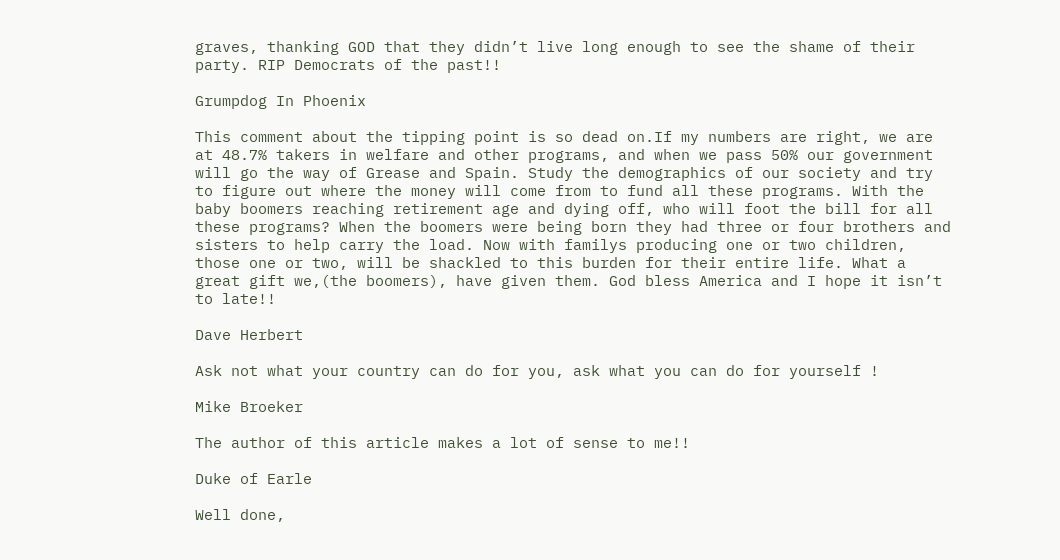graves, thanking GOD that they didn’t live long enough to see the shame of their party. RIP Democrats of the past!!

Grumpdog In Phoenix

This comment about the tipping point is so dead on.If my numbers are right, we are at 48.7% takers in welfare and other programs, and when we pass 50% our government will go the way of Grease and Spain. Study the demographics of our society and try to figure out where the money will come from to fund all these programs. With the baby boomers reaching retirement age and dying off, who will foot the bill for all these programs? When the boomers were being born they had three or four brothers and sisters to help carry the load. Now with familys producing one or two children, those one or two, will be shackled to this burden for their entire life. What a great gift we,(the boomers), have given them. God bless America and I hope it isn’t to late!!

Dave Herbert

Ask not what your country can do for you, ask what you can do for yourself !

Mike Broeker

The author of this article makes a lot of sense to me!!

Duke of Earle

Well done,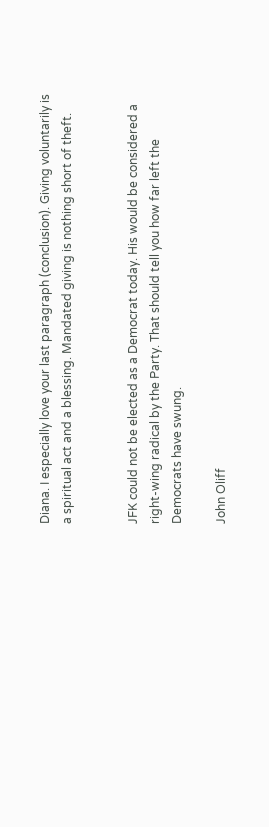Diana. I especially love your last paragraph (conclusion). Giving voluntarily is a spiritual act and a blessing. Mandated giving is nothing short of theft.


JFK could not be elected as a Democrat today. His would be considered a right-wing radical by the Party. That should tell you how far left the Democrats have swung.

John Oliff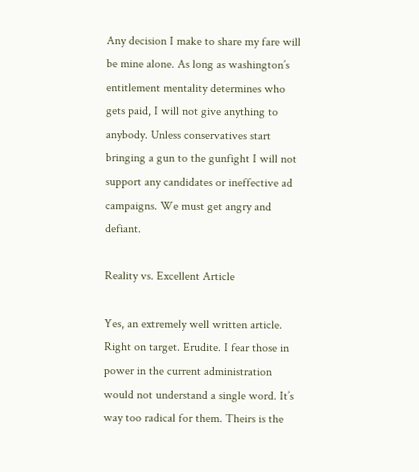Any decision I make to share my fare will be mine alone. As long as washington’s entitlement mentality determines who gets paid, I will not give anything to anybody. Unless conservatives start bringing a gun to the gunfight I will not support any candidates or ineffective ad campaigns. We must get angry and defiant.

Reality vs. Excellent Article

Yes, an extremely well written article. Right on target. Erudite. I fear those in power in the current administration would not understand a single word. It’s way too radical for them. Theirs is the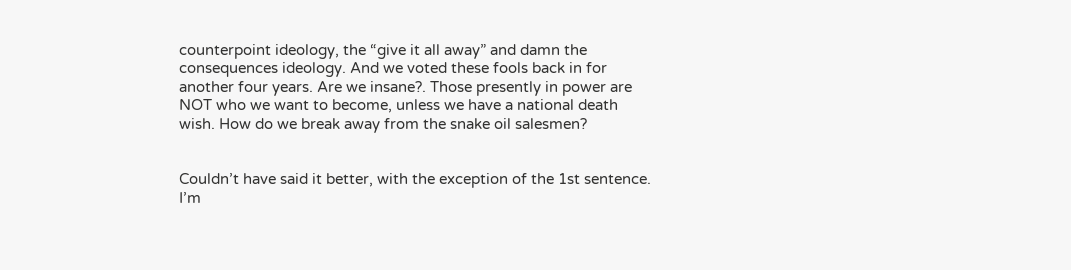counterpoint ideology, the “give it all away” and damn the consequences ideology. And we voted these fools back in for another four years. Are we insane?. Those presently in power are NOT who we want to become, unless we have a national death wish. How do we break away from the snake oil salesmen?


Couldn’t have said it better, with the exception of the 1st sentence. I’m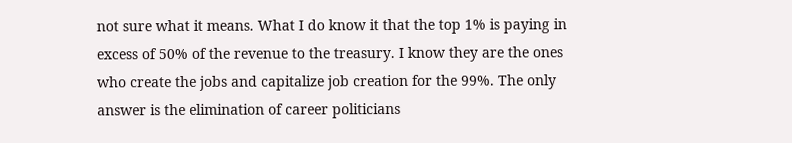not sure what it means. What I do know it that the top 1% is paying in excess of 50% of the revenue to the treasury. I know they are the ones who create the jobs and capitalize job creation for the 99%. The only answer is the elimination of career politicians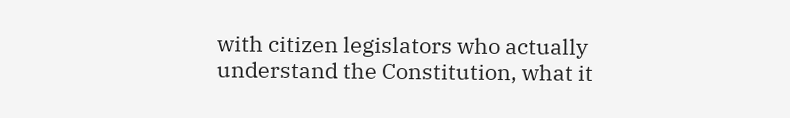with citizen legislators who actually understand the Constitution, what it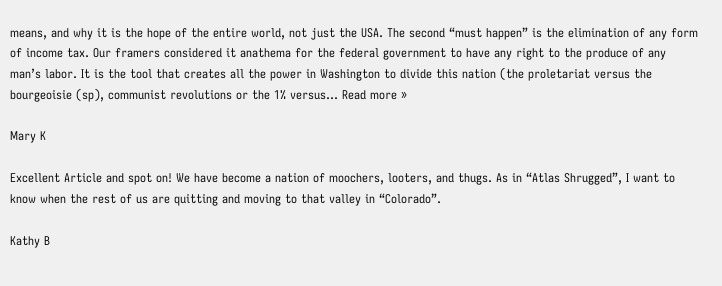means, and why it is the hope of the entire world, not just the USA. The second “must happen” is the elimination of any form of income tax. Our framers considered it anathema for the federal government to have any right to the produce of any man’s labor. It is the tool that creates all the power in Washington to divide this nation (the proletariat versus the bourgeoisie (sp), communist revolutions or the 1% versus… Read more »

Mary K

Excellent Article and spot on! We have become a nation of moochers, looters, and thugs. As in “Atlas Shrugged”, I want to know when the rest of us are quitting and moving to that valley in “Colorado”.

Kathy B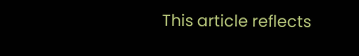This article reflects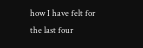how I have felt for the last four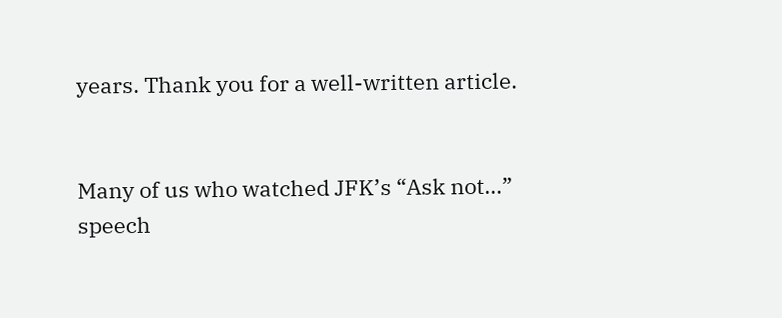years. Thank you for a well-written article.


Many of us who watched JFK’s “Ask not…” speech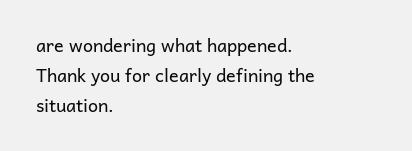are wondering what happened. Thank you for clearly defining the situation.